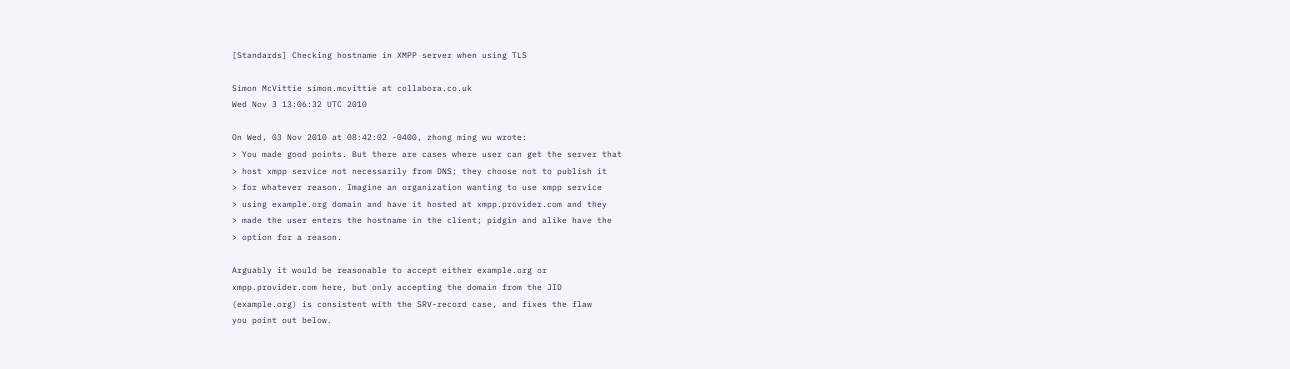[Standards] Checking hostname in XMPP server when using TLS

Simon McVittie simon.mcvittie at collabora.co.uk
Wed Nov 3 13:06:32 UTC 2010

On Wed, 03 Nov 2010 at 08:42:02 -0400, zhong ming wu wrote:
> You made good points. But there are cases where user can get the server that
> host xmpp service not necessarily from DNS; they choose not to publish it
> for whatever reason. Imagine an organization wanting to use xmpp service
> using example.org domain and have it hosted at xmpp.provider.com and they
> made the user enters the hostname in the client; pidgin and alike have the
> option for a reason.

Arguably it would be reasonable to accept either example.org or
xmpp.provider.com here, but only accepting the domain from the JID
(example.org) is consistent with the SRV-record case, and fixes the flaw
you point out below.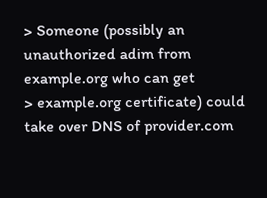> Someone (possibly an unauthorized adim from example.org who can get
> example.org certificate) could take over DNS of provider.com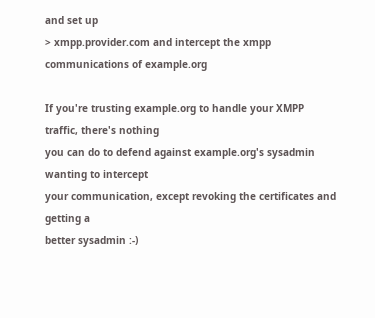and set up
> xmpp.provider.com and intercept the xmpp communications of example.org

If you're trusting example.org to handle your XMPP traffic, there's nothing
you can do to defend against example.org's sysadmin wanting to intercept
your communication, except revoking the certificates and getting a
better sysadmin :-)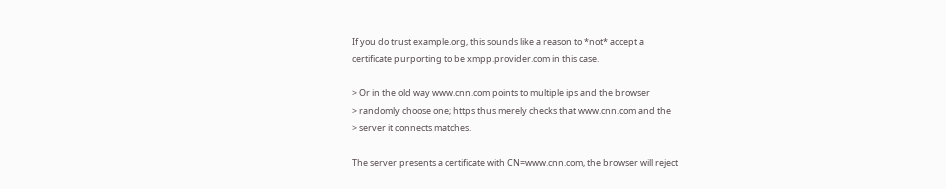If you do trust example.org, this sounds like a reason to *not* accept a
certificate purporting to be xmpp.provider.com in this case.

> Or in the old way www.cnn.com points to multiple ips and the browser
> randomly choose one; https thus merely checks that www.cnn.com and the
> server it connects matches.

The server presents a certificate with CN=www.cnn.com, the browser will reject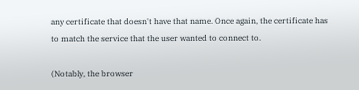any certificate that doesn't have that name. Once again, the certificate has
to match the service that the user wanted to connect to.

(Notably, the browser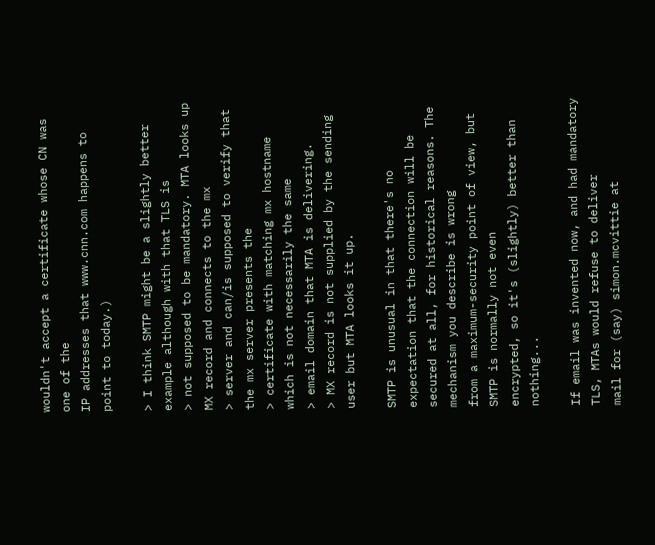wouldn't accept a certificate whose CN was one of the
IP addresses that www.cnn.com happens to point to today.)

> I think SMTP might be a slightly better example although with that TLS is
> not supposed to be mandatory. MTA looks up MX record and connects to the mx
> server and can/is supposed to verify that the mx server presents the
> certificate with matching mx hostname which is not necessarily the same
> email domain that MTA is delivering.
> MX record is not supplied by the sending user but MTA looks it up.

SMTP is unusual in that there's no expectation that the connection will be
secured at all, for historical reasons. The mechanism you describe is wrong
from a maximum-security point of view, but SMTP is normally not even
encrypted, so it's (slightly) better than nothing...

If email was invented now, and had mandatory TLS, MTAs would refuse to deliver
mail for (say) simon.mcvittie at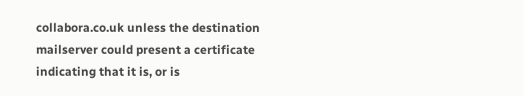collabora.co.uk unless the destination
mailserver could present a certificate indicating that it is, or is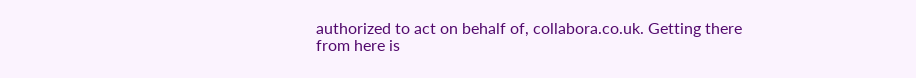authorized to act on behalf of, collabora.co.uk. Getting there
from here is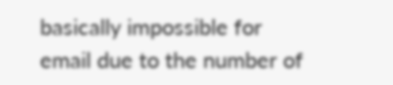basically impossible for email due to the number of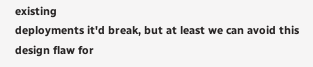existing
deployments it'd break, but at least we can avoid this design flaw for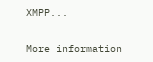XMPP...


More information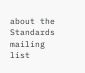about the Standards mailing list